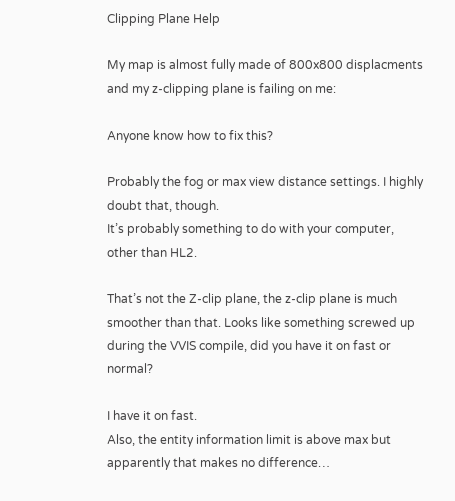Clipping Plane Help

My map is almost fully made of 800x800 displacments and my z-clipping plane is failing on me:

Anyone know how to fix this?

Probably the fog or max view distance settings. I highly doubt that, though.
It’s probably something to do with your computer, other than HL2.

That’s not the Z-clip plane, the z-clip plane is much smoother than that. Looks like something screwed up during the VVIS compile, did you have it on fast or normal?

I have it on fast.
Also, the entity information limit is above max but apparently that makes no difference…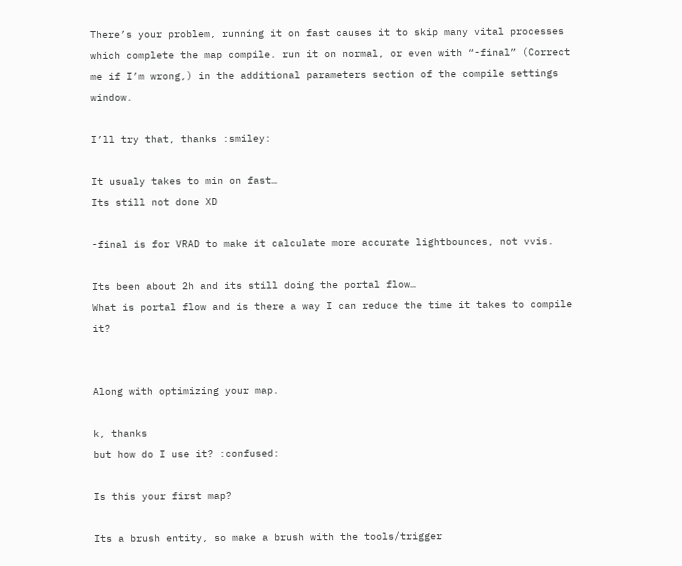There’s your problem, running it on fast causes it to skip many vital processes which complete the map compile. run it on normal, or even with “-final” (Correct me if I’m wrong,) in the additional parameters section of the compile settings window.

I’ll try that, thanks :smiley:

It usualy takes to min on fast…
Its still not done XD

-final is for VRAD to make it calculate more accurate lightbounces, not vvis.

Its been about 2h and its still doing the portal flow…
What is portal flow and is there a way I can reduce the time it takes to compile it?


Along with optimizing your map.

k, thanks
but how do I use it? :confused:

Is this your first map?

Its a brush entity, so make a brush with the tools/trigger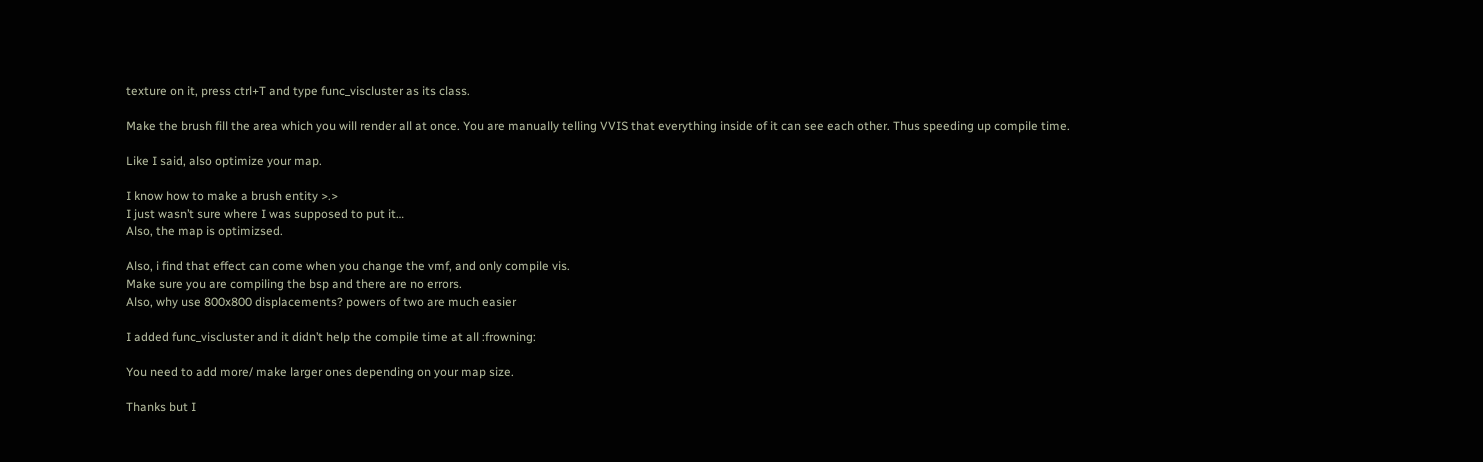texture on it, press ctrl+T and type func_viscluster as its class.

Make the brush fill the area which you will render all at once. You are manually telling VVIS that everything inside of it can see each other. Thus speeding up compile time.

Like I said, also optimize your map.

I know how to make a brush entity >.>
I just wasn’t sure where I was supposed to put it…
Also, the map is optimizsed.

Also, i find that effect can come when you change the vmf, and only compile vis.
Make sure you are compiling the bsp and there are no errors.
Also, why use 800x800 displacements? powers of two are much easier

I added func_viscluster and it didn’t help the compile time at all :frowning:

You need to add more/ make larger ones depending on your map size.

Thanks but I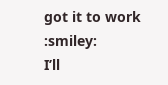got it to work :smiley:
I’ll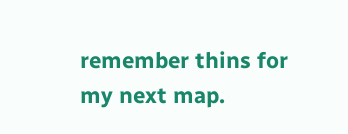remember thins for my next map.